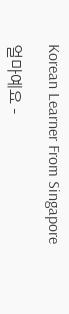Korean Learner From Singapore

얼마예요 –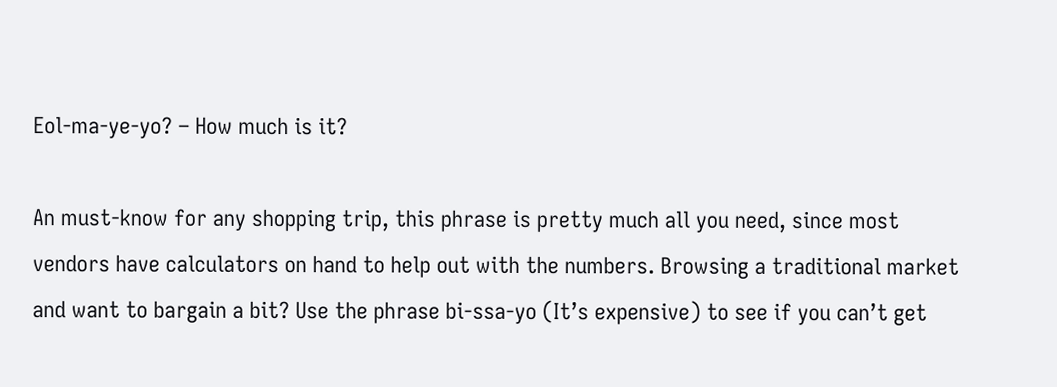Eol-ma-ye-yo? – How much is it?

An must-know for any shopping trip, this phrase is pretty much all you need, since most vendors have calculators on hand to help out with the numbers. Browsing a traditional market and want to bargain a bit? Use the phrase bi-ssa-yo (It’s expensive) to see if you can’t get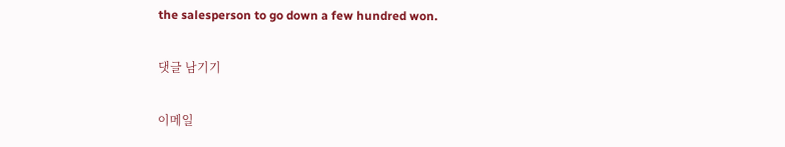the salesperson to go down a few hundred won.

댓글 남기기

이메일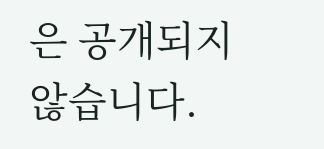은 공개되지 않습니다.